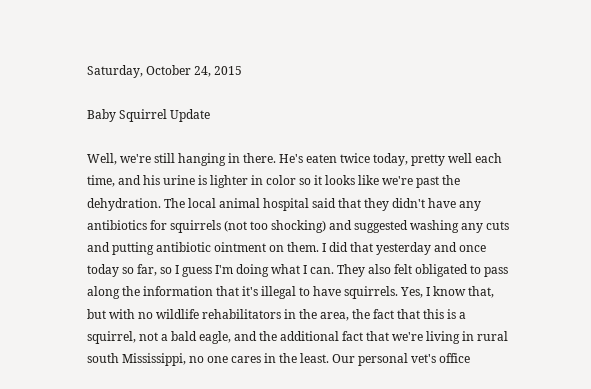Saturday, October 24, 2015

Baby Squirrel Update

Well, we're still hanging in there. He's eaten twice today, pretty well each time, and his urine is lighter in color so it looks like we're past the dehydration. The local animal hospital said that they didn't have any antibiotics for squirrels (not too shocking) and suggested washing any cuts and putting antibiotic ointment on them. I did that yesterday and once today so far, so I guess I'm doing what I can. They also felt obligated to pass along the information that it's illegal to have squirrels. Yes, I know that, but with no wildlife rehabilitators in the area, the fact that this is a squirrel, not a bald eagle, and the additional fact that we're living in rural south Mississippi, no one cares in the least. Our personal vet's office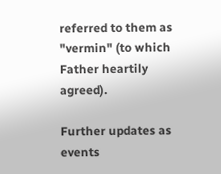referred to them as "vermin" (to which Father heartily agreed).

Further updates as events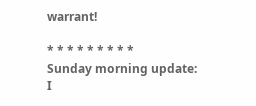warrant!

* * * * * * * * *
Sunday morning update: I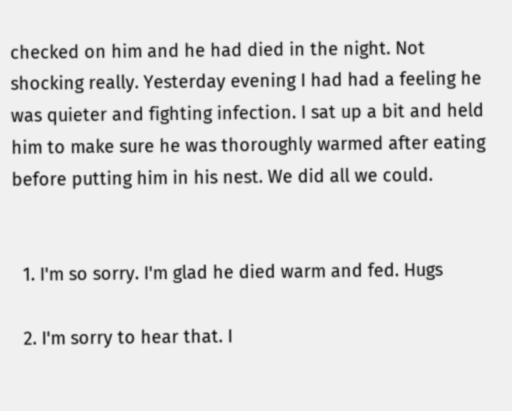checked on him and he had died in the night. Not shocking really. Yesterday evening I had had a feeling he was quieter and fighting infection. I sat up a bit and held him to make sure he was thoroughly warmed after eating before putting him in his nest. We did all we could.


  1. I'm so sorry. I'm glad he died warm and fed. Hugs

  2. I'm sorry to hear that. I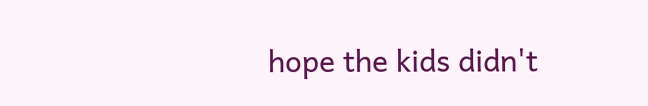hope the kids didn't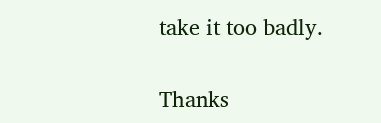take it too badly.


Thanks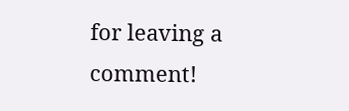for leaving a comment!